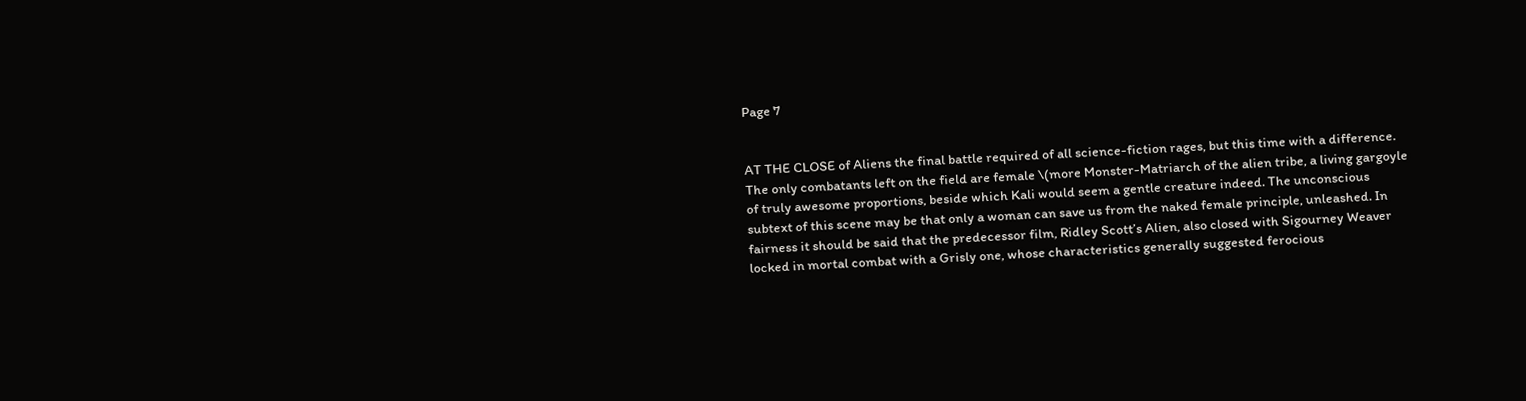Page 7


AT THE CLOSE of Aliens the final battle required of all science-fiction rages, but this time with a difference. The only combatants left on the field are female \(more Monster-Matriarch of the alien tribe, a living gargoyle of truly awesome proportions, beside which Kali would seem a gentle creature indeed. The unconscious subtext of this scene may be that only a woman can save us from the naked female principle, unleashed. In fairness it should be said that the predecessor film, Ridley Scott’s Alien, also closed with Sigourney Weaver locked in mortal combat with a Grisly one, whose characteristics generally suggested ferocious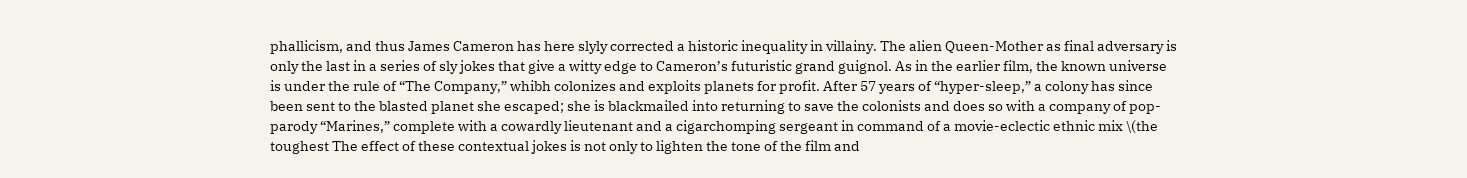phallicism, and thus James Cameron has here slyly corrected a historic inequality in villainy. The alien Queen-Mother as final adversary is only the last in a series of sly jokes that give a witty edge to Cameron’s futuristic grand guignol. As in the earlier film, the known universe is under the rule of “The Company,” whibh colonizes and exploits planets for profit. After 57 years of “hyper-sleep,” a colony has since been sent to the blasted planet she escaped; she is blackmailed into returning to save the colonists and does so with a company of pop-parody “Marines,” complete with a cowardly lieutenant and a cigarchomping sergeant in command of a movie-eclectic ethnic mix \(the toughest The effect of these contextual jokes is not only to lighten the tone of the film and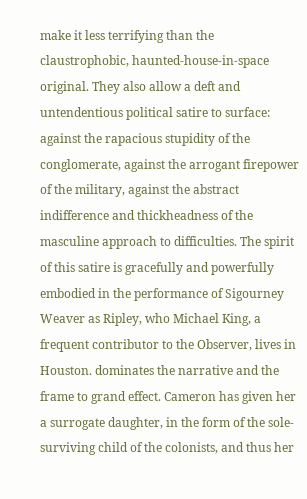make it less terrifying than the claustrophobic, haunted-house-in-space original. They also allow a deft and untendentious political satire to surface: against the rapacious stupidity of the conglomerate, against the arrogant firepower of the military, against the abstract indifference and thickheadness of the masculine approach to difficulties. The spirit of this satire is gracefully and powerfully embodied in the performance of Sigourney Weaver as Ripley, who Michael King, a frequent contributor to the Observer, lives in Houston. dominates the narrative and the frame to grand effect. Cameron has given her a surrogate daughter, in the form of the sole-surviving child of the colonists, and thus her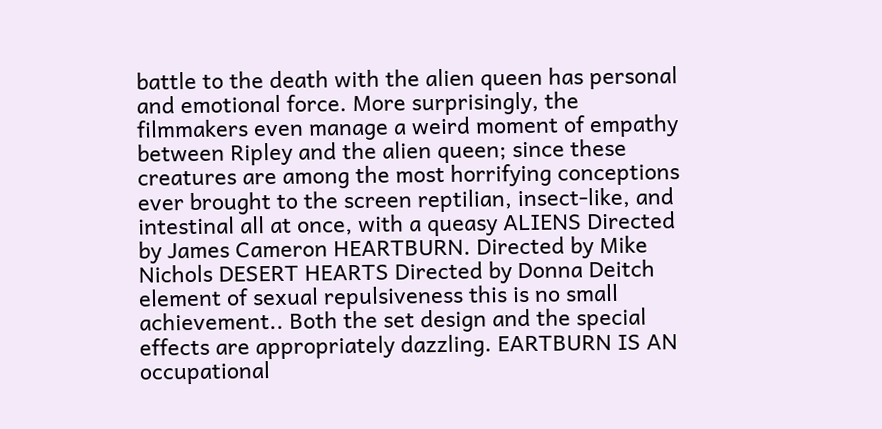battle to the death with the alien queen has personal and emotional force. More surprisingly, the filmmakers even manage a weird moment of empathy between Ripley and the alien queen; since these creatures are among the most horrifying conceptions ever brought to the screen reptilian, insect-like, and intestinal all at once, with a queasy ALIENS Directed by James Cameron HEARTBURN. Directed by Mike Nichols DESERT HEARTS Directed by Donna Deitch element of sexual repulsiveness this is no small achievement.. Both the set design and the special effects are appropriately dazzling. EARTBURN IS AN occupational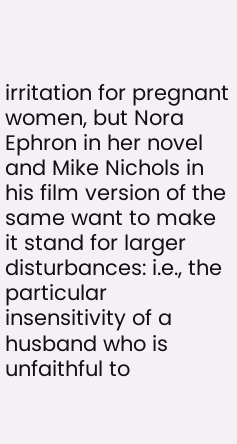irritation for pregnant women, but Nora Ephron in her novel and Mike Nichols in his film version of the same want to make it stand for larger disturbances: i.e., the particular insensitivity of a husband who is unfaithful to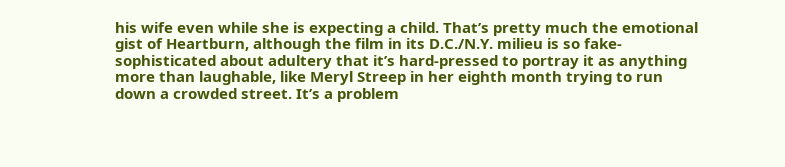his wife even while she is expecting a child. That’s pretty much the emotional gist of Heartburn, although the film in its D.C./N.Y. milieu is so fake-sophisticated about adultery that it’s hard-pressed to portray it as anything more than laughable, like Meryl Streep in her eighth month trying to run down a crowded street. It’s a problem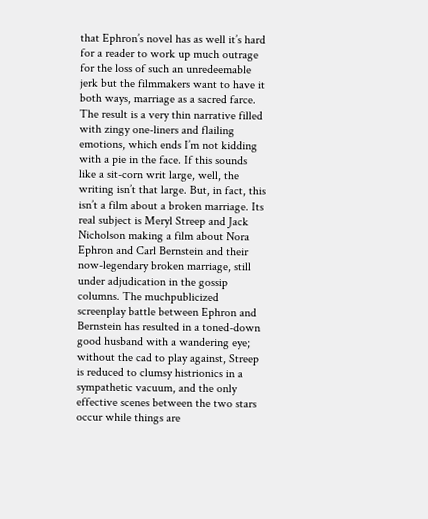that Ephron’s novel has as well it’s hard for a reader to work up much outrage for the loss of such an unredeemable jerk but the filmmakers want to have it both ways, marriage as a sacred farce. The result is a very thin narrative filled with zingy one-liners and flailing emotions, which ends I’m not kidding with a pie in the face. If this sounds like a sit-corn writ large, well, the writing isn’t that large. But, in fact, this isn’t a film about a broken marriage. Its real subject is Meryl Streep and Jack Nicholson making a film about Nora Ephron and Carl Bernstein and their now-legendary broken marriage, still under adjudication in the gossip columns. The muchpublicized screenplay battle between Ephron and Bernstein has resulted in a toned-down good husband with a wandering eye; without the cad to play against, Streep is reduced to clumsy histrionics in a sympathetic vacuum, and the only effective scenes between the two stars occur while things are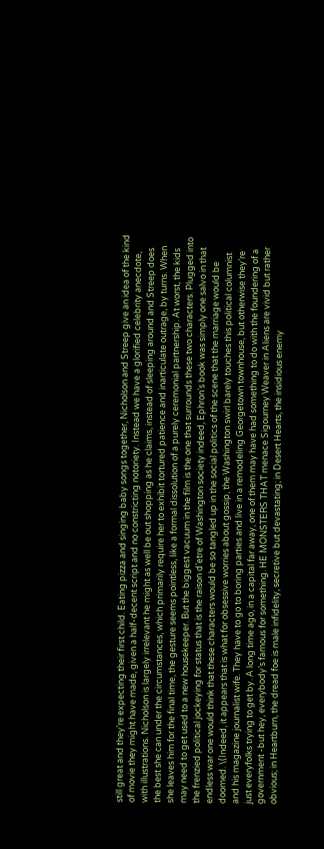still great and they’re expecting their first child. Eating pizza and singing baby songs together, Nicholson and Streep give an idea of the kind of movie they might have made, given a half-decent script and no constricting notoriety. Instead we have a glorified celebrity anecdote, with illustrations. Nicholson is largely irrelevant he might as well be out shopping as he claims, instead of sleeping around and Streep does the best she can under the circumstances, which primarily require her to exhibit tortured patience and inarticulate outrage, by turns. When she leaves him for the final time, the gesture seems pointless, like a formal dissolution of a purely ceremonial partnership. At worst, the kids may need to get used to a new housekeeper. But the biggest vacuum in the film is the one that surrounds these two characters. Plugged into the frenzied political jockeying for status that is the raison d’etre of Washington society indeed, Ephron’s book was simply one salvo in that endless war one would think that these characters would be so tangled up in the social politics of the scene that the marriage would be doomed. \(Indeed, it appears that is what for obsessive worries about gossip, the Washington swirl barely touches this political columnist and his magazine journalist wife. They have to go to boring parties and live in a remodeling Georgetown townhouse, but otherwise they’re just everyfolks trying to get by. A long time ago, in a capital far away, one of them may have had something to do with the foundering of a government -but hey, everybody’s famous for something. HE MONSTERS THAT menace Sigourney Weaver in Aliens are vivid but rather obvious; in Heartburn, the dread foe is male infidelity, secretive but devastating; in Desert Hearts, the insidious enemy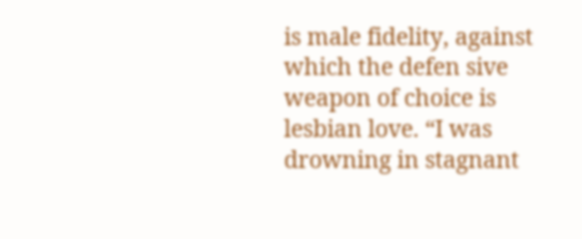is male fidelity, against which the defen sive weapon of choice is lesbian love. “I was drowning in stagnant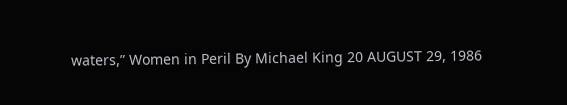waters,” Women in Peril By Michael King 20 AUGUST 29, 1986